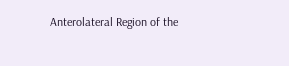Anterolateral Region of the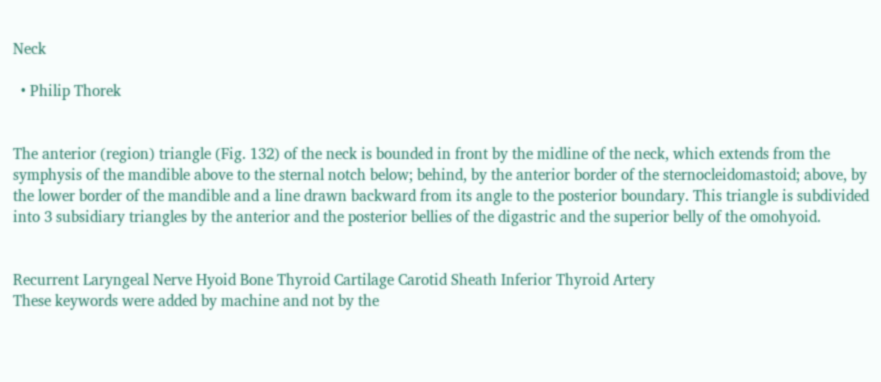Neck

  • Philip Thorek


The anterior (region) triangle (Fig. 132) of the neck is bounded in front by the midline of the neck, which extends from the symphysis of the mandible above to the sternal notch below; behind, by the anterior border of the sternocleidomastoid; above, by the lower border of the mandible and a line drawn backward from its angle to the posterior boundary. This triangle is subdivided into 3 subsidiary triangles by the anterior and the posterior bellies of the digastric and the superior belly of the omohyoid.


Recurrent Laryngeal Nerve Hyoid Bone Thyroid Cartilage Carotid Sheath Inferior Thyroid Artery
These keywords were added by machine and not by the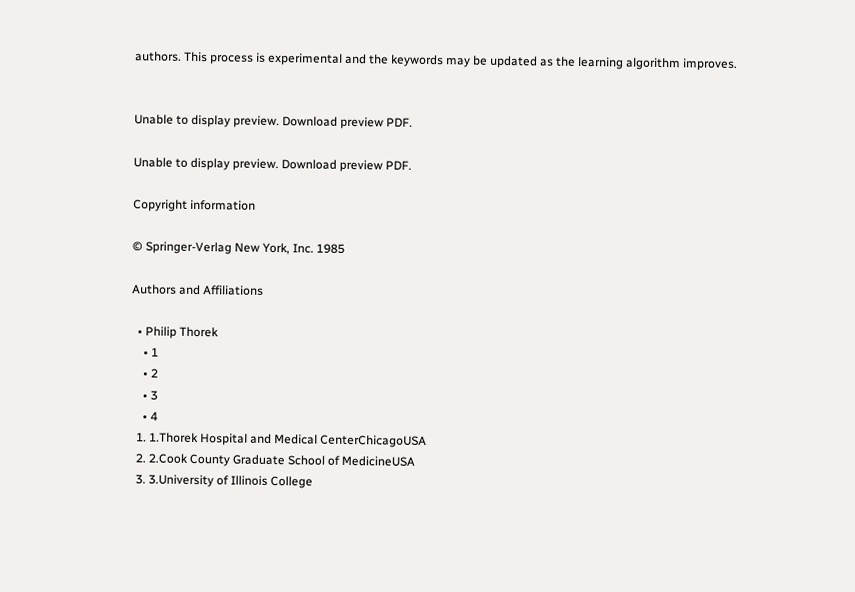authors. This process is experimental and the keywords may be updated as the learning algorithm improves.


Unable to display preview. Download preview PDF.

Unable to display preview. Download preview PDF.

Copyright information

© Springer-Verlag New York, Inc. 1985

Authors and Affiliations

  • Philip Thorek
    • 1
    • 2
    • 3
    • 4
  1. 1.Thorek Hospital and Medical CenterChicagoUSA
  2. 2.Cook County Graduate School of MedicineUSA
  3. 3.University of Illinois College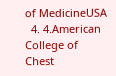of MedicineUSA
  4. 4.American College of Chest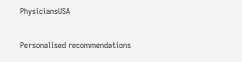PhysiciansUSA

Personalised recommendations